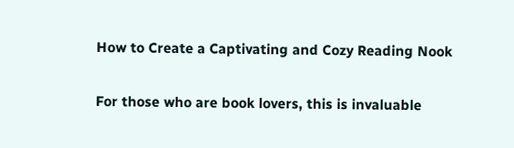How to Create a Captivating and Cozy Reading Nook

For those who are book lovers, this is invaluable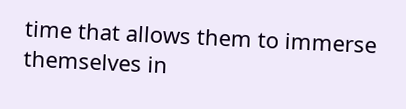time that allows them to immerse themselves in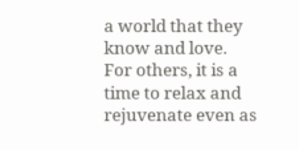a world that they know and love. For others, it is a time to relax and rejuvenate even as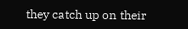they catch up on their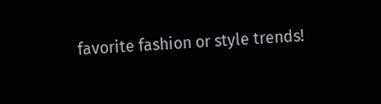favorite fashion or style trends!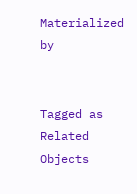Materialized by


Tagged as
Related Objects